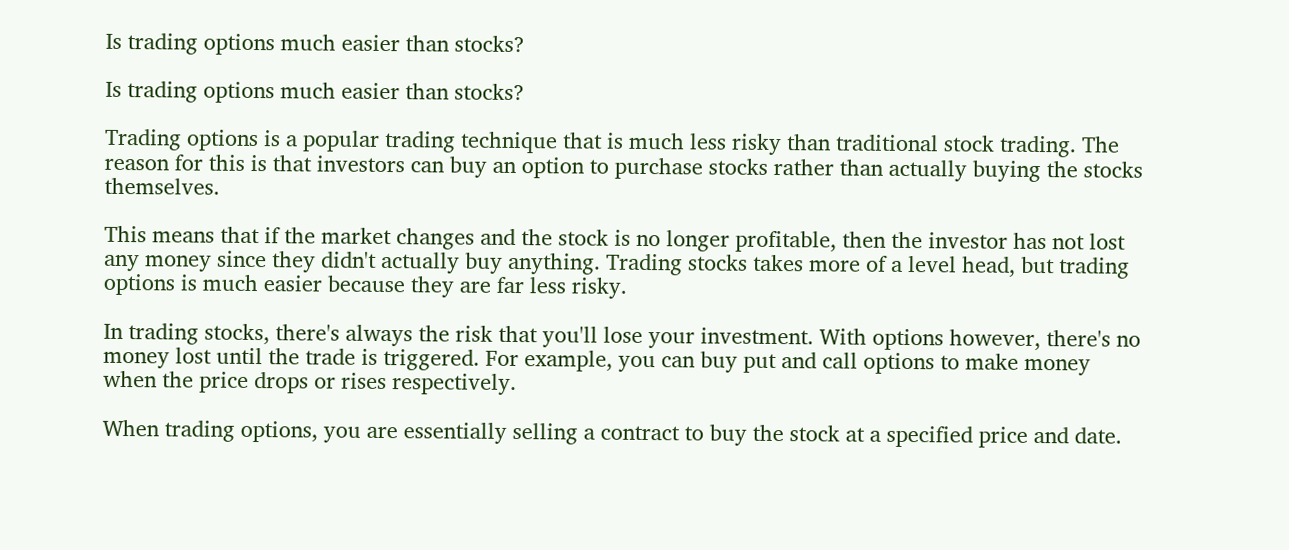Is trading options much easier than stocks?

Is trading options much easier than stocks?

Trading options is a popular trading technique that is much less risky than traditional stock trading. The reason for this is that investors can buy an option to purchase stocks rather than actually buying the stocks themselves.

This means that if the market changes and the stock is no longer profitable, then the investor has not lost any money since they didn't actually buy anything. Trading stocks takes more of a level head, but trading options is much easier because they are far less risky.

In trading stocks, there's always the risk that you'll lose your investment. With options however, there's no money lost until the trade is triggered. For example, you can buy put and call options to make money when the price drops or rises respectively.

When trading options, you are essentially selling a contract to buy the stock at a specified price and date.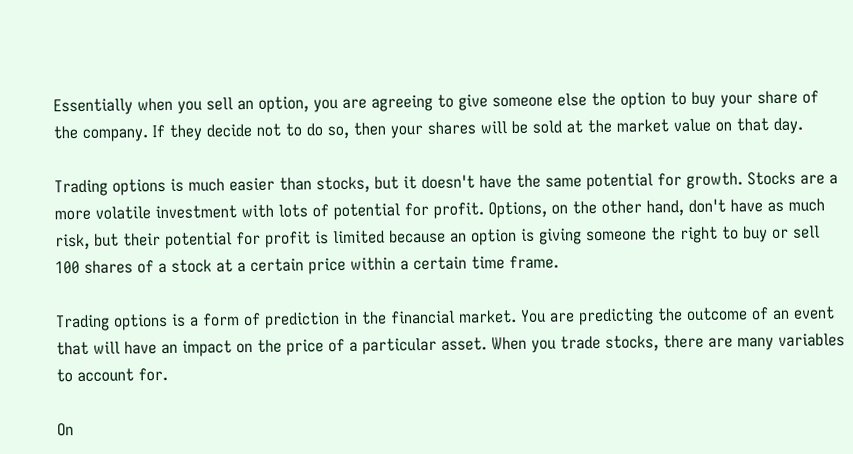Essentially when you sell an option, you are agreeing to give someone else the option to buy your share of the company. If they decide not to do so, then your shares will be sold at the market value on that day.

Trading options is much easier than stocks, but it doesn't have the same potential for growth. Stocks are a more volatile investment with lots of potential for profit. Options, on the other hand, don't have as much risk, but their potential for profit is limited because an option is giving someone the right to buy or sell 100 shares of a stock at a certain price within a certain time frame.

Trading options is a form of prediction in the financial market. You are predicting the outcome of an event that will have an impact on the price of a particular asset. When you trade stocks, there are many variables to account for.

On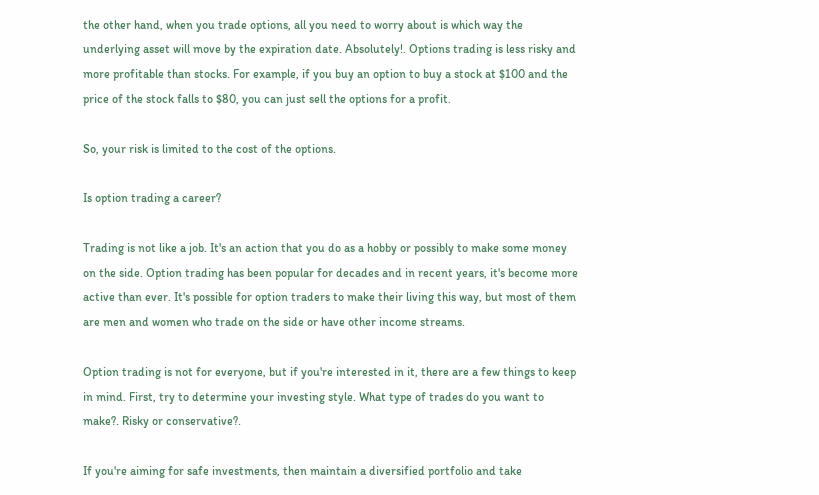the other hand, when you trade options, all you need to worry about is which way the underlying asset will move by the expiration date. Absolutely!. Options trading is less risky and more profitable than stocks. For example, if you buy an option to buy a stock at $100 and the price of the stock falls to $80, you can just sell the options for a profit.

So, your risk is limited to the cost of the options.

Is option trading a career?

Trading is not like a job. It's an action that you do as a hobby or possibly to make some money on the side. Option trading has been popular for decades and in recent years, it's become more active than ever. It's possible for option traders to make their living this way, but most of them are men and women who trade on the side or have other income streams.

Option trading is not for everyone, but if you're interested in it, there are a few things to keep in mind. First, try to determine your investing style. What type of trades do you want to make?. Risky or conservative?.

If you're aiming for safe investments, then maintain a diversified portfolio and take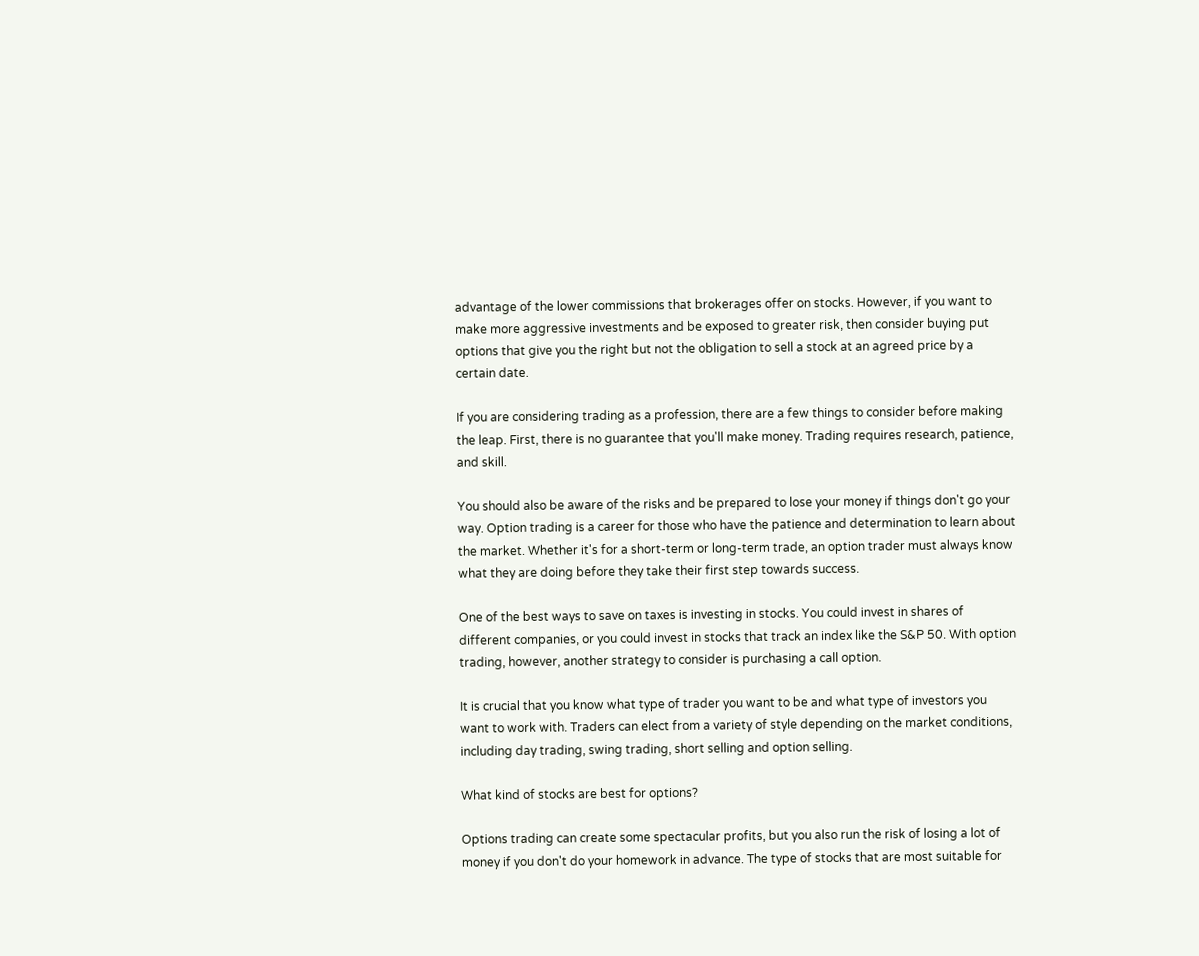advantage of the lower commissions that brokerages offer on stocks. However, if you want to make more aggressive investments and be exposed to greater risk, then consider buying put options that give you the right but not the obligation to sell a stock at an agreed price by a certain date.

If you are considering trading as a profession, there are a few things to consider before making the leap. First, there is no guarantee that you'll make money. Trading requires research, patience, and skill.

You should also be aware of the risks and be prepared to lose your money if things don't go your way. Option trading is a career for those who have the patience and determination to learn about the market. Whether it's for a short-term or long-term trade, an option trader must always know what they are doing before they take their first step towards success.

One of the best ways to save on taxes is investing in stocks. You could invest in shares of different companies, or you could invest in stocks that track an index like the S&P 50. With option trading, however, another strategy to consider is purchasing a call option.

It is crucial that you know what type of trader you want to be and what type of investors you want to work with. Traders can elect from a variety of style depending on the market conditions, including day trading, swing trading, short selling and option selling.

What kind of stocks are best for options?

Options trading can create some spectacular profits, but you also run the risk of losing a lot of money if you don't do your homework in advance. The type of stocks that are most suitable for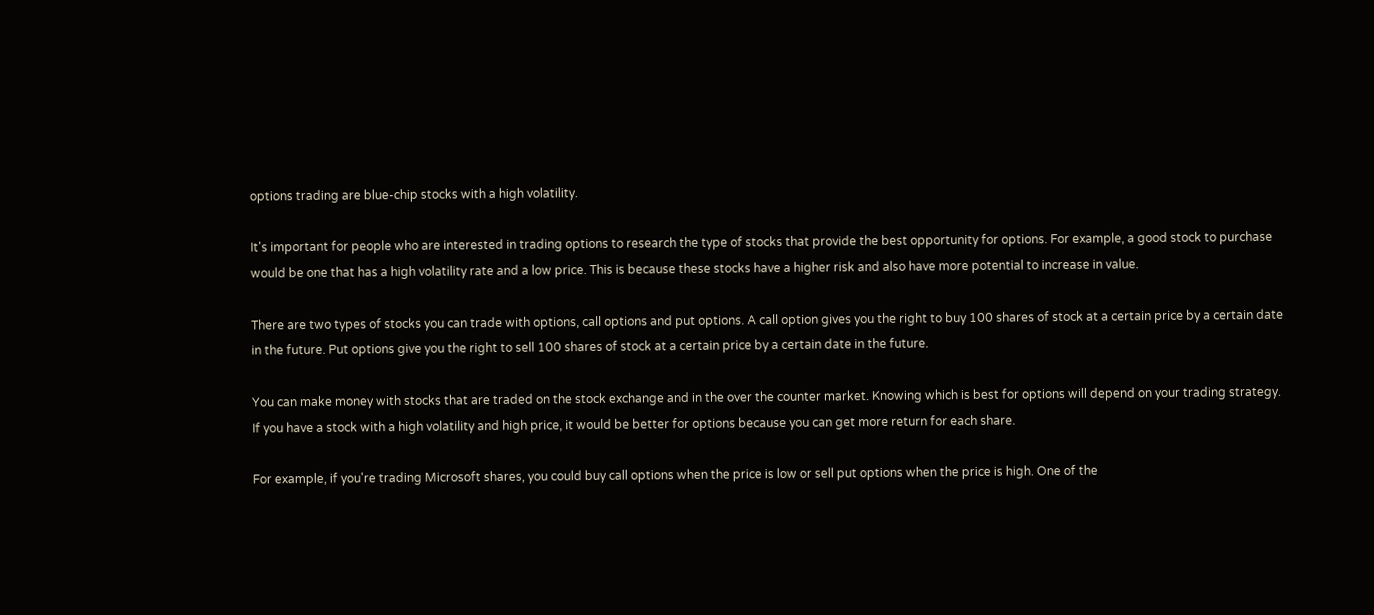options trading are blue-chip stocks with a high volatility.

It's important for people who are interested in trading options to research the type of stocks that provide the best opportunity for options. For example, a good stock to purchase would be one that has a high volatility rate and a low price. This is because these stocks have a higher risk and also have more potential to increase in value.

There are two types of stocks you can trade with options, call options and put options. A call option gives you the right to buy 100 shares of stock at a certain price by a certain date in the future. Put options give you the right to sell 100 shares of stock at a certain price by a certain date in the future.

You can make money with stocks that are traded on the stock exchange and in the over the counter market. Knowing which is best for options will depend on your trading strategy. If you have a stock with a high volatility and high price, it would be better for options because you can get more return for each share.

For example, if you're trading Microsoft shares, you could buy call options when the price is low or sell put options when the price is high. One of the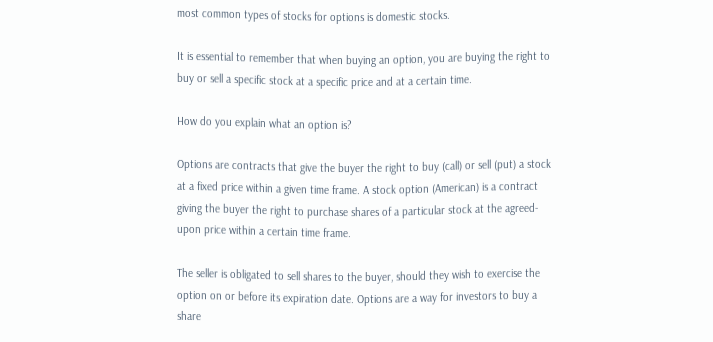most common types of stocks for options is domestic stocks.

It is essential to remember that when buying an option, you are buying the right to buy or sell a specific stock at a specific price and at a certain time.

How do you explain what an option is?

Options are contracts that give the buyer the right to buy (call) or sell (put) a stock at a fixed price within a given time frame. A stock option (American) is a contract giving the buyer the right to purchase shares of a particular stock at the agreed-upon price within a certain time frame.

The seller is obligated to sell shares to the buyer, should they wish to exercise the option on or before its expiration date. Options are a way for investors to buy a share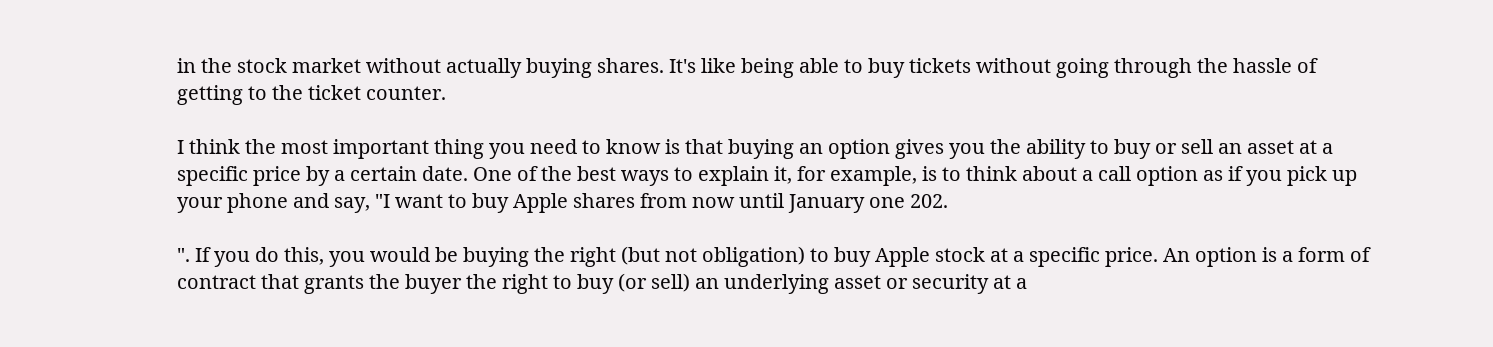in the stock market without actually buying shares. It's like being able to buy tickets without going through the hassle of getting to the ticket counter.

I think the most important thing you need to know is that buying an option gives you the ability to buy or sell an asset at a specific price by a certain date. One of the best ways to explain it, for example, is to think about a call option as if you pick up your phone and say, "I want to buy Apple shares from now until January one 202.

". If you do this, you would be buying the right (but not obligation) to buy Apple stock at a specific price. An option is a form of contract that grants the buyer the right to buy (or sell) an underlying asset or security at a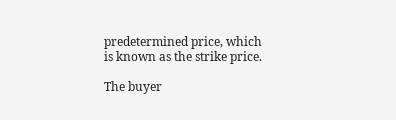predetermined price, which is known as the strike price.

The buyer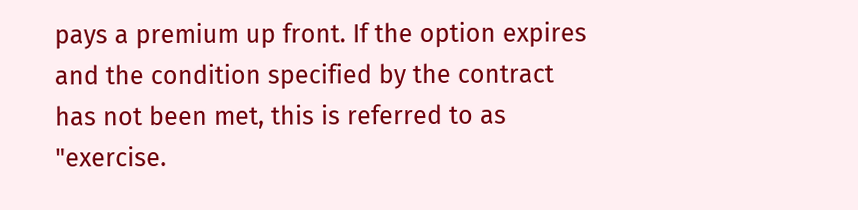pays a premium up front. If the option expires and the condition specified by the contract has not been met, this is referred to as "exercise.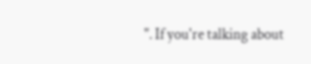". If you're talking about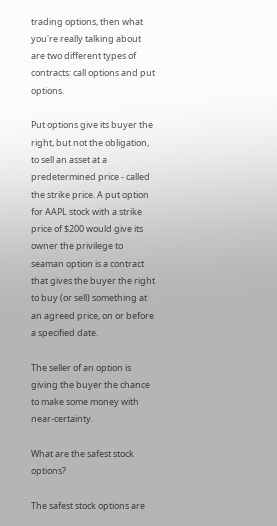trading options, then what you're really talking about are two different types of contracts: call options and put options.

Put options give its buyer the right, but not the obligation, to sell an asset at a predetermined price - called the strike price. A put option for AAPL stock with a strike price of $200 would give its owner the privilege to seaman option is a contract that gives the buyer the right to buy (or sell) something at an agreed price, on or before a specified date.

The seller of an option is giving the buyer the chance to make some money with near-certainty.

What are the safest stock options?

The safest stock options are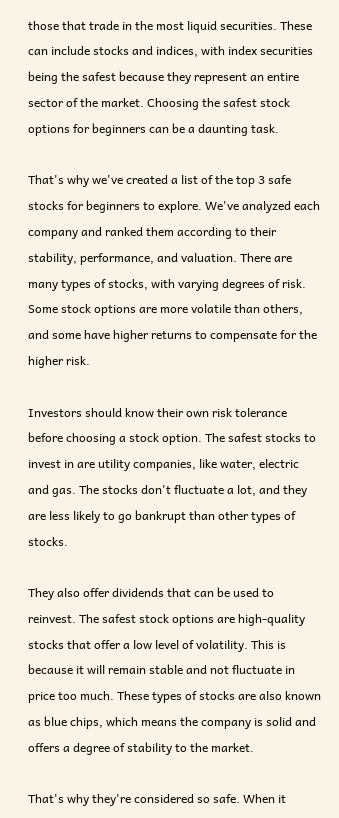those that trade in the most liquid securities. These can include stocks and indices, with index securities being the safest because they represent an entire sector of the market. Choosing the safest stock options for beginners can be a daunting task.

That's why we've created a list of the top 3 safe stocks for beginners to explore. We've analyzed each company and ranked them according to their stability, performance, and valuation. There are many types of stocks, with varying degrees of risk. Some stock options are more volatile than others, and some have higher returns to compensate for the higher risk.

Investors should know their own risk tolerance before choosing a stock option. The safest stocks to invest in are utility companies, like water, electric and gas. The stocks don't fluctuate a lot, and they are less likely to go bankrupt than other types of stocks.

They also offer dividends that can be used to reinvest. The safest stock options are high-quality stocks that offer a low level of volatility. This is because it will remain stable and not fluctuate in price too much. These types of stocks are also known as blue chips, which means the company is solid and offers a degree of stability to the market.

That's why they're considered so safe. When it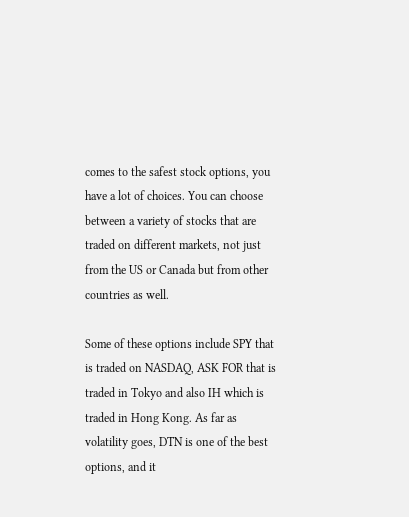comes to the safest stock options, you have a lot of choices. You can choose between a variety of stocks that are traded on different markets, not just from the US or Canada but from other countries as well.

Some of these options include SPY that is traded on NASDAQ, ASK FOR that is traded in Tokyo and also IH which is traded in Hong Kong. As far as volatility goes, DTN is one of the best options, and it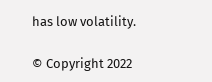has low volatility.

© Copyright 2022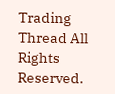Trading Thread All Rights Reserved.